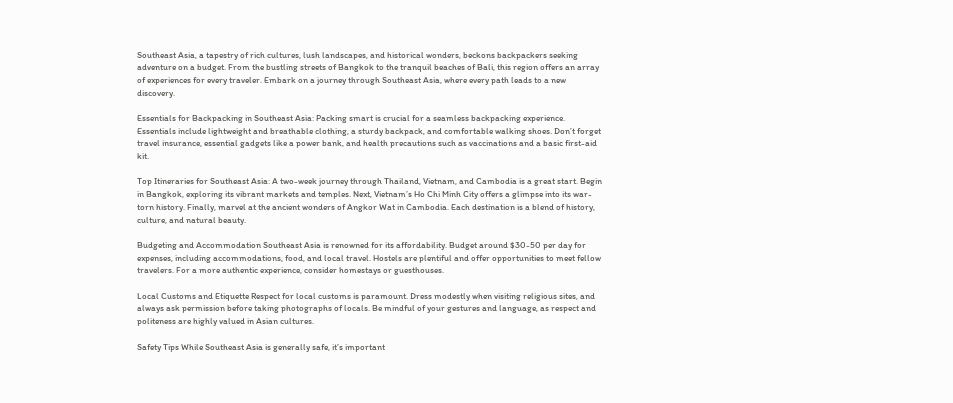Southeast Asia, a tapestry of rich cultures, lush landscapes, and historical wonders, beckons backpackers seeking adventure on a budget. From the bustling streets of Bangkok to the tranquil beaches of Bali, this region offers an array of experiences for every traveler. Embark on a journey through Southeast Asia, where every path leads to a new discovery.

Essentials for Backpacking in Southeast Asia: Packing smart is crucial for a seamless backpacking experience. Essentials include lightweight and breathable clothing, a sturdy backpack, and comfortable walking shoes. Don’t forget travel insurance, essential gadgets like a power bank, and health precautions such as vaccinations and a basic first-aid kit.

Top Itineraries for Southeast Asia: A two-week journey through Thailand, Vietnam, and Cambodia is a great start. Begin in Bangkok, exploring its vibrant markets and temples. Next, Vietnam’s Ho Chi Minh City offers a glimpse into its war-torn history. Finally, marvel at the ancient wonders of Angkor Wat in Cambodia. Each destination is a blend of history, culture, and natural beauty.

Budgeting and Accommodation Southeast Asia is renowned for its affordability. Budget around $30-50 per day for expenses, including accommodations, food, and local travel. Hostels are plentiful and offer opportunities to meet fellow travelers. For a more authentic experience, consider homestays or guesthouses.

Local Customs and Etiquette Respect for local customs is paramount. Dress modestly when visiting religious sites, and always ask permission before taking photographs of locals. Be mindful of your gestures and language, as respect and politeness are highly valued in Asian cultures.

Safety Tips While Southeast Asia is generally safe, it’s important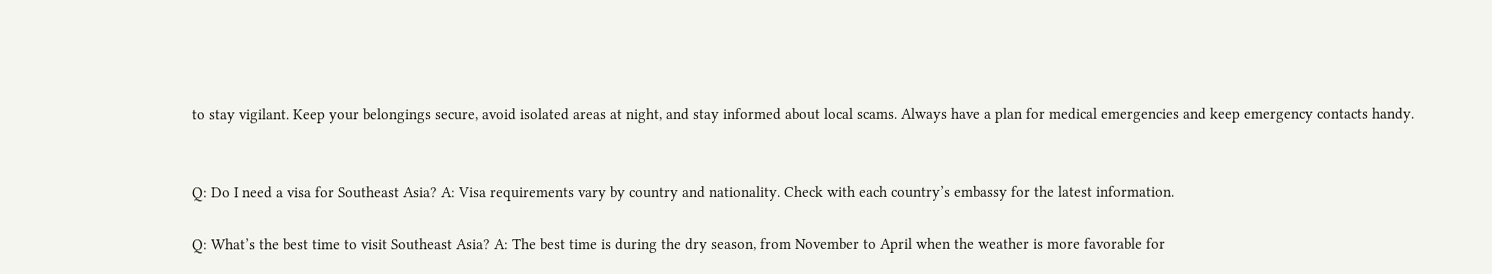to stay vigilant. Keep your belongings secure, avoid isolated areas at night, and stay informed about local scams. Always have a plan for medical emergencies and keep emergency contacts handy.


Q: Do I need a visa for Southeast Asia? A: Visa requirements vary by country and nationality. Check with each country’s embassy for the latest information.

Q: What’s the best time to visit Southeast Asia? A: The best time is during the dry season, from November to April when the weather is more favorable for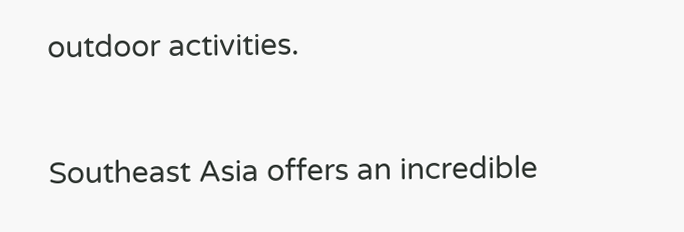outdoor activities.


Southeast Asia offers an incredible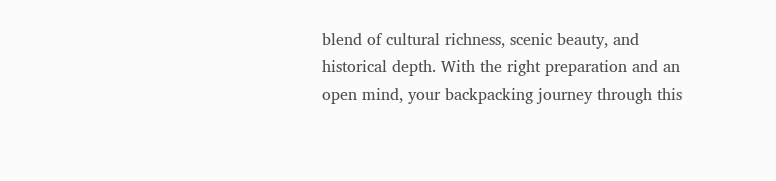blend of cultural richness, scenic beauty, and historical depth. With the right preparation and an open mind, your backpacking journey through this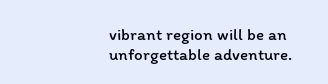vibrant region will be an unforgettable adventure.